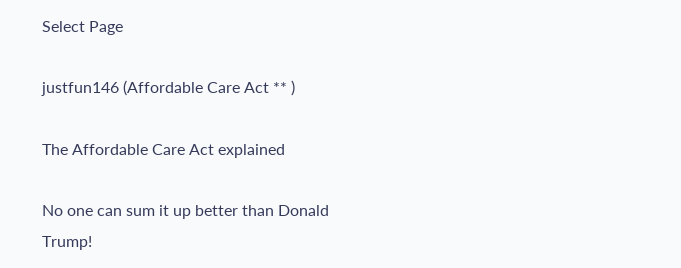Select Page

justfun146 (Affordable Care Act ** )

The Affordable Care Act explained

No one can sum it up better than Donald Trump!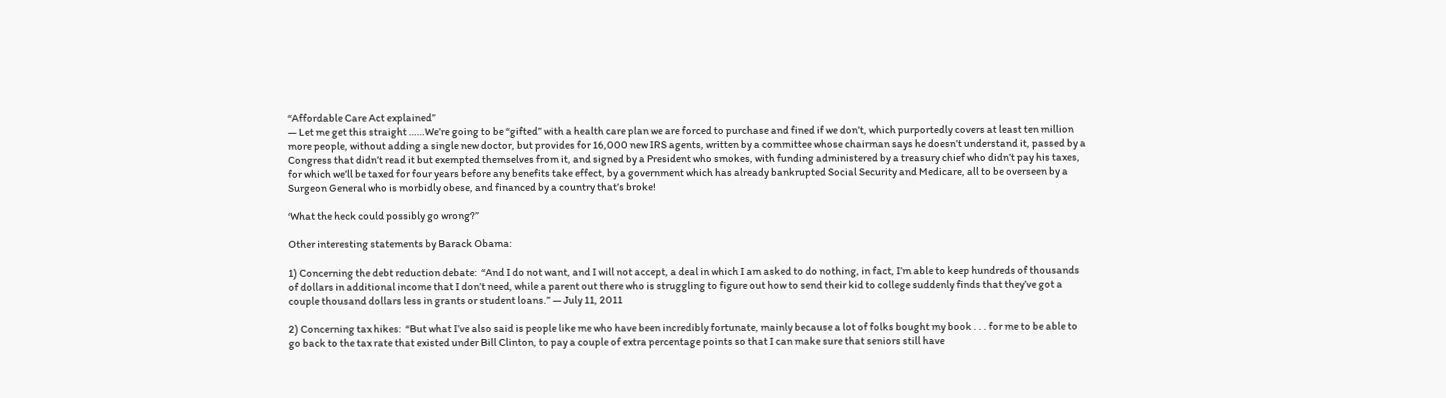“Affordable Care Act explained”
— Let me get this straight ……We’re going to be “gifted” with a health care plan we are forced to purchase and fined if we don’t, which purportedly covers at least ten million more people, without adding a single new doctor, but provides for 16,000 new IRS agents, written by a committee whose chairman says he doesn’t understand it, passed by a Congress that didn’t read it but exempted themselves from it, and signed by a President who smokes, with funding administered by a treasury chief who didn’t pay his taxes, for which we’ll be taxed for four years before any benefits take effect, by a government which has already bankrupted Social Security and Medicare, all to be overseen by a Surgeon General who is morbidly obese, and financed by a country that’s broke!

‘What the heck could possibly go wrong?”

Other interesting statements by Barack Obama:

1) Concerning the debt reduction debate:  “And I do not want, and I will not accept, a deal in which I am asked to do nothing, in fact, I’m able to keep hundreds of thousands of dollars in additional income that I don’t need, while a parent out there who is struggling to figure out how to send their kid to college suddenly finds that they’ve got a couple thousand dollars less in grants or student loans.” — July 11, 2011

2) Concerning tax hikes:  “But what I’ve also said is people like me who have been incredibly fortunate, mainly because a lot of folks bought my book . . . for me to be able to go back to the tax rate that existed under Bill Clinton, to pay a couple of extra percentage points so that I can make sure that seniors still have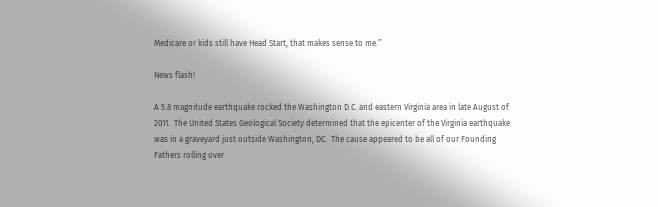Medicare or kids still have Head Start, that makes sense to me.”

News flash!

A 5.8 magnitude earthquake rocked the Washington D.C. and eastern Virginia area in late August of 2011.  The United States Geological Society determined that the epicenter of the Virginia earthquake was in a graveyard just outside Washington, DC.  The cause appeared to be all of our Founding Fathers rolling over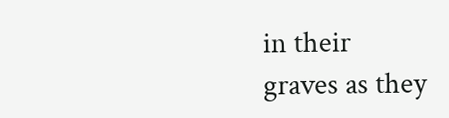in their
graves as they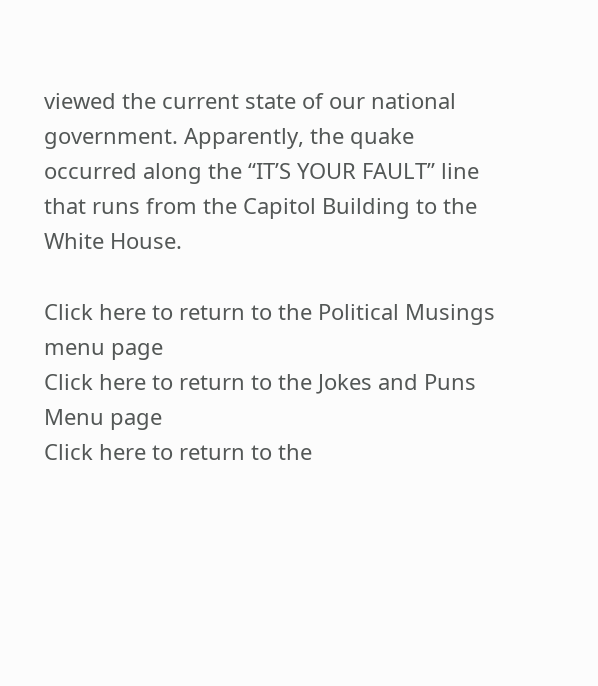viewed the current state of our national government. Apparently, the quake occurred along the “IT’S YOUR FAULT” line that runs from the Capitol Building to the White House.

Click here to return to the Political Musings menu page
Click here to return to the Jokes and Puns Menu page
Click here to return to the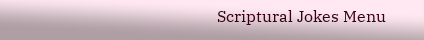Scriptural Jokes Menu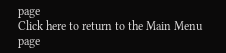page
Click here to return to the Main Menu page